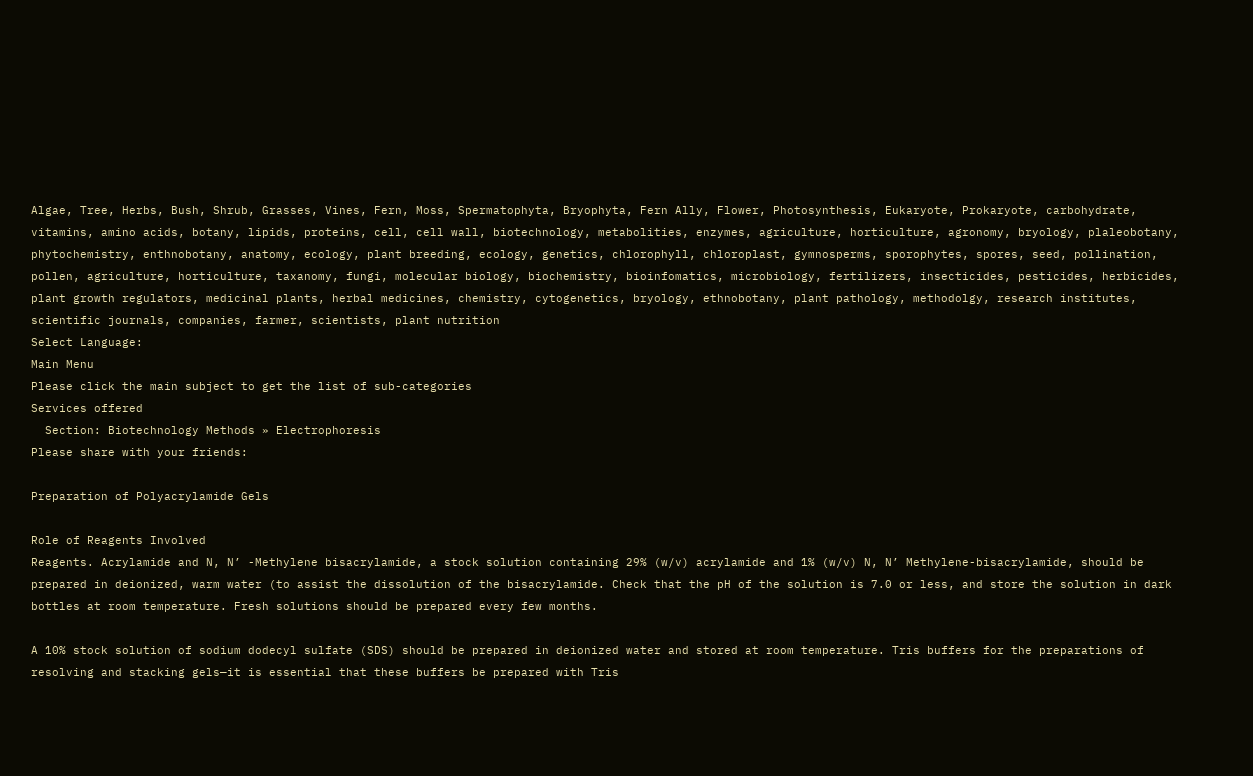Algae, Tree, Herbs, Bush, Shrub, Grasses, Vines, Fern, Moss, Spermatophyta, Bryophyta, Fern Ally, Flower, Photosynthesis, Eukaryote, Prokaryote, carbohydrate, vitamins, amino acids, botany, lipids, proteins, cell, cell wall, biotechnology, metabolities, enzymes, agriculture, horticulture, agronomy, bryology, plaleobotany, phytochemistry, enthnobotany, anatomy, ecology, plant breeding, ecology, genetics, chlorophyll, chloroplast, gymnosperms, sporophytes, spores, seed, pollination, pollen, agriculture, horticulture, taxanomy, fungi, molecular biology, biochemistry, bioinfomatics, microbiology, fertilizers, insecticides, pesticides, herbicides, plant growth regulators, medicinal plants, herbal medicines, chemistry, cytogenetics, bryology, ethnobotany, plant pathology, methodolgy, research institutes, scientific journals, companies, farmer, scientists, plant nutrition
Select Language:
Main Menu
Please click the main subject to get the list of sub-categories
Services offered
  Section: Biotechnology Methods » Electrophoresis
Please share with your friends:

Preparation of Polyacrylamide Gels

Role of Reagents Involved
Reagents. Acrylamide and N, N’ -Methylene bisacrylamide, a stock solution containing 29% (w/v) acrylamide and 1% (w/v) N, N’ Methylene-bisacrylamide, should be prepared in deionized, warm water (to assist the dissolution of the bisacrylamide. Check that the pH of the solution is 7.0 or less, and store the solution in dark bottles at room temperature. Fresh solutions should be prepared every few months.

A 10% stock solution of sodium dodecyl sulfate (SDS) should be prepared in deionized water and stored at room temperature. Tris buffers for the preparations of resolving and stacking gels—it is essential that these buffers be prepared with Tris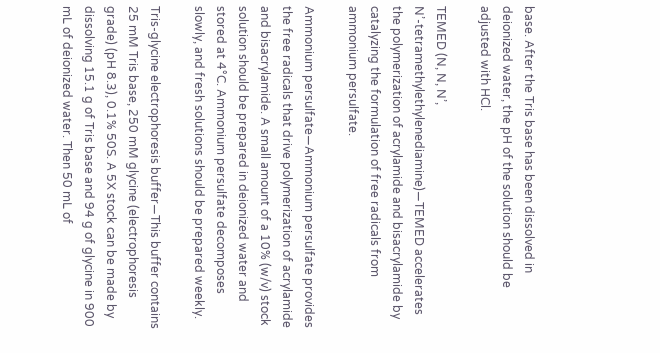base. After the Tris base has been dissolved in deionized water, the pH of the solution should be adjusted with HCl.

TEMED (N, N, N’, N’-tetramethylethylenediamine)—TEMED accelerates the polymerization of acrylamide and bisacrylamide by catalyzing the formulation of free radicals from ammonium persulfate.

Ammonium persulfate—Ammonium persulfate provides the free radicals that drive polymerization of acrylamide and bisacrylamide. A small amount of a 10% (w/v) stock solution should be prepared in deionized water and stored at 4°C. Ammonium persulfate decomposes slowly, and fresh solutions should be prepared weekly.

Tris-glycine electrophoresis buffer—This buffer contains 25 mM Tris base, 250 mM glycine (electrophoresis grade) (pH 8.3), 0.1% 50S. A 5X stock can be made by dissolving 15.1 g of Tris base and 94 g of glycine in 900 mL of deionized water. Then 50 mL of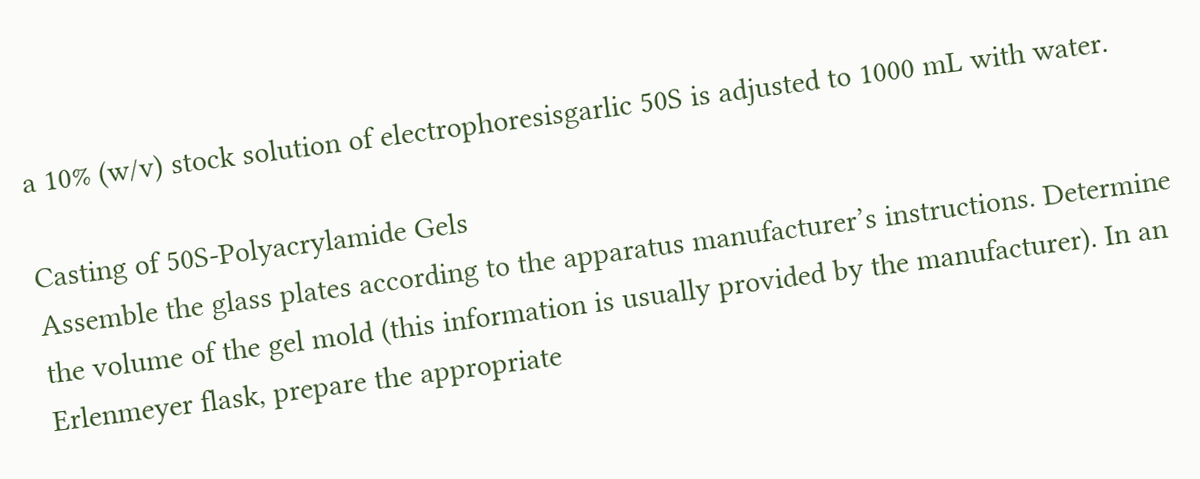a 10% (w/v) stock solution of electrophoresisgarlic 50S is adjusted to 1000 mL with water.

Casting of 50S-Polyacrylamide Gels
Assemble the glass plates according to the apparatus manufacturer’s instructions. Determine the volume of the gel mold (this information is usually provided by the manufacturer). In an Erlenmeyer flask, prepare the appropriate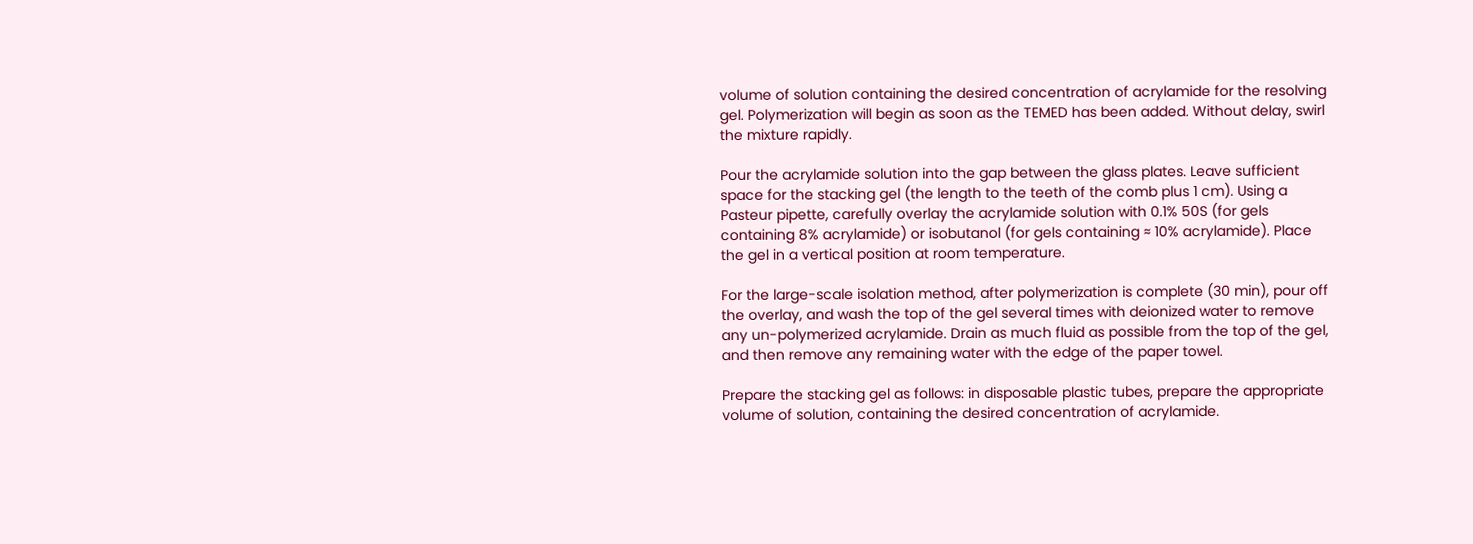volume of solution containing the desired concentration of acrylamide for the resolving gel. Polymerization will begin as soon as the TEMED has been added. Without delay, swirl the mixture rapidly.

Pour the acrylamide solution into the gap between the glass plates. Leave sufficient space for the stacking gel (the length to the teeth of the comb plus 1 cm). Using a Pasteur pipette, carefully overlay the acrylamide solution with 0.1% 50S (for gels containing 8% acrylamide) or isobutanol (for gels containing ≈ 10% acrylamide). Place the gel in a vertical position at room temperature.

For the large-scale isolation method, after polymerization is complete (30 min), pour off the overlay, and wash the top of the gel several times with deionized water to remove any un-polymerized acrylamide. Drain as much fluid as possible from the top of the gel, and then remove any remaining water with the edge of the paper towel.

Prepare the stacking gel as follows: in disposable plastic tubes, prepare the appropriate volume of solution, containing the desired concentration of acrylamide.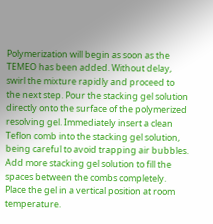Polymerization will begin as soon as the TEMEO has been added. Without delay, swirl the mixture rapidly and proceed to the next step. Pour the stacking gel solution directly onto the surface of the polymerized resolving gel. Immediately insert a clean Teflon comb into the stacking gel solution, being careful to avoid trapping air bubbles. Add more stacking gel solution to fill the spaces between the combs completely. Place the gel in a vertical position at room temperature.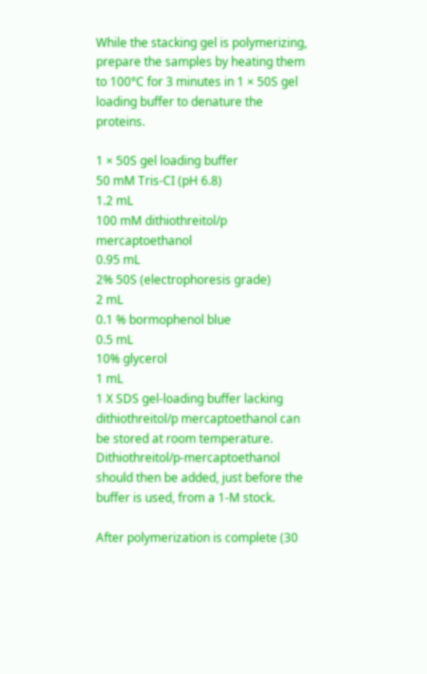While the stacking gel is polymerizing, prepare the samples by heating them to 100°C for 3 minutes in 1 × 50S gel loading buffer to denature the proteins.

1 × 50S gel loading buffer
50 mM Tris-CI (pH 6.8)
1.2 mL
100 mM dithiothreitol/p mercaptoethanol
0.95 mL
2% 50S (electrophoresis grade)
2 mL
0.1 % bormophenol blue
0.5 mL
10% glycerol
1 mL
1 X SDS gel-loading buffer lacking dithiothreitol/p mercaptoethanol can be stored at room temperature. Dithiothreitol/p-mercaptoethanol should then be added, just before the buffer is used, from a 1-M stock.

After polymerization is complete (30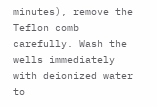minutes), remove the Teflon comb carefully. Wash the wells immediately with deionized water to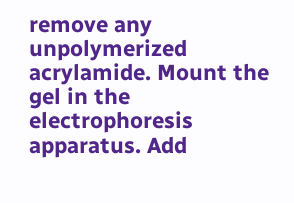remove any unpolymerized acrylamide. Mount the gel in the electrophoresis apparatus. Add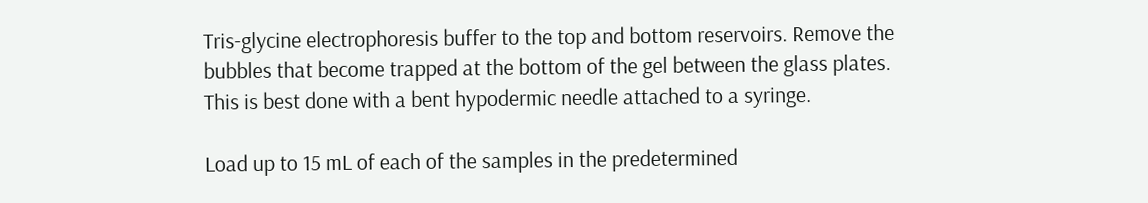Tris-glycine electrophoresis buffer to the top and bottom reservoirs. Remove the bubbles that become trapped at the bottom of the gel between the glass plates. This is best done with a bent hypodermic needle attached to a syringe.

Load up to 15 mL of each of the samples in the predetermined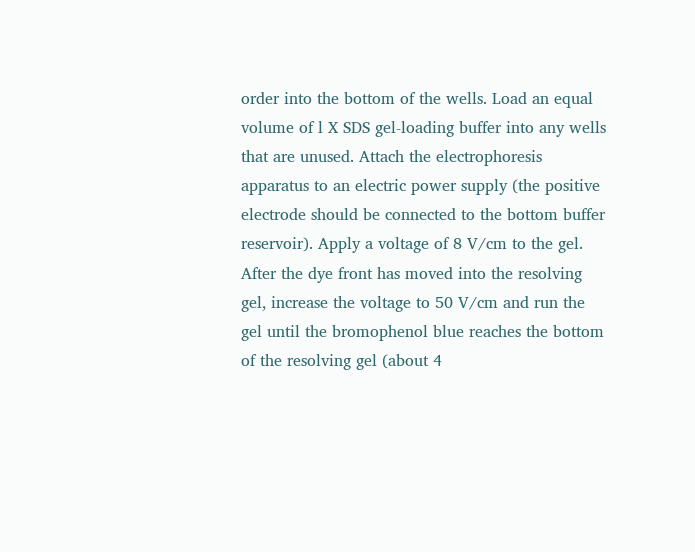order into the bottom of the wells. Load an equal volume of l X SDS gel-loading buffer into any wells that are unused. Attach the electrophoresis apparatus to an electric power supply (the positive electrode should be connected to the bottom buffer reservoir). Apply a voltage of 8 V/cm to the gel. After the dye front has moved into the resolving gel, increase the voltage to 50 V/cm and run the gel until the bromophenol blue reaches the bottom of the resolving gel (about 4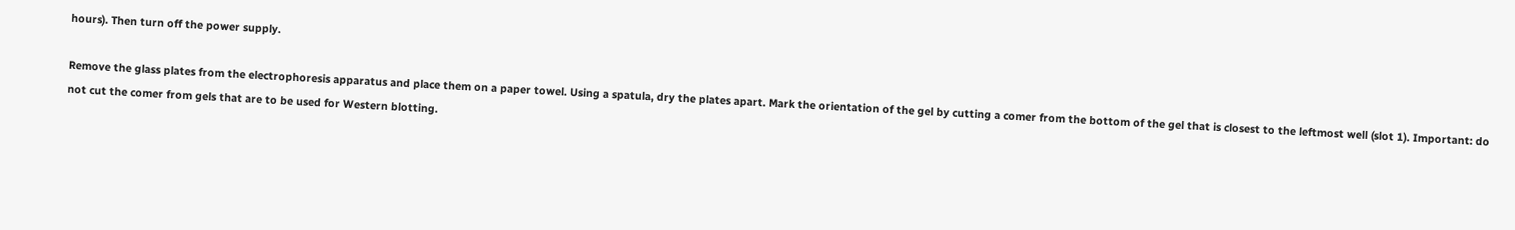hours). Then turn off the power supply.

Remove the glass plates from the electrophoresis apparatus and place them on a paper towel. Using a spatula, dry the plates apart. Mark the orientation of the gel by cutting a comer from the bottom of the gel that is closest to the leftmost well (slot 1). Important: do not cut the comer from gels that are to be used for Western blotting.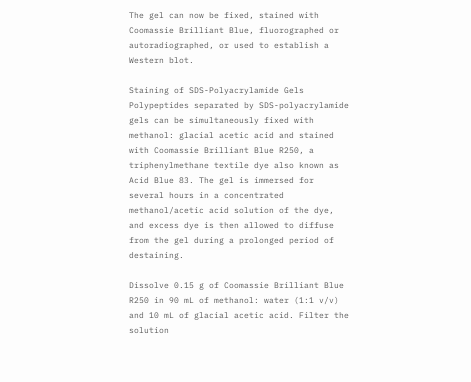The gel can now be fixed, stained with Coomassie Brilliant Blue, fluorographed or autoradiographed, or used to establish a Western blot.

Staining of SDS-Polyacrylamide Gels
Polypeptides separated by SDS-polyacrylamide gels can be simultaneously fixed with methanol: glacial acetic acid and stained with Coomassie Brilliant Blue R250, a triphenylmethane textile dye also known as Acid Blue 83. The gel is immersed for several hours in a concentrated methanol/acetic acid solution of the dye, and excess dye is then allowed to diffuse from the gel during a prolonged period of destaining.

Dissolve 0.15 g of Coomassie Brilliant Blue R250 in 90 mL of methanol: water (1:1 v/v) and 10 mL of glacial acetic acid. Filter the solution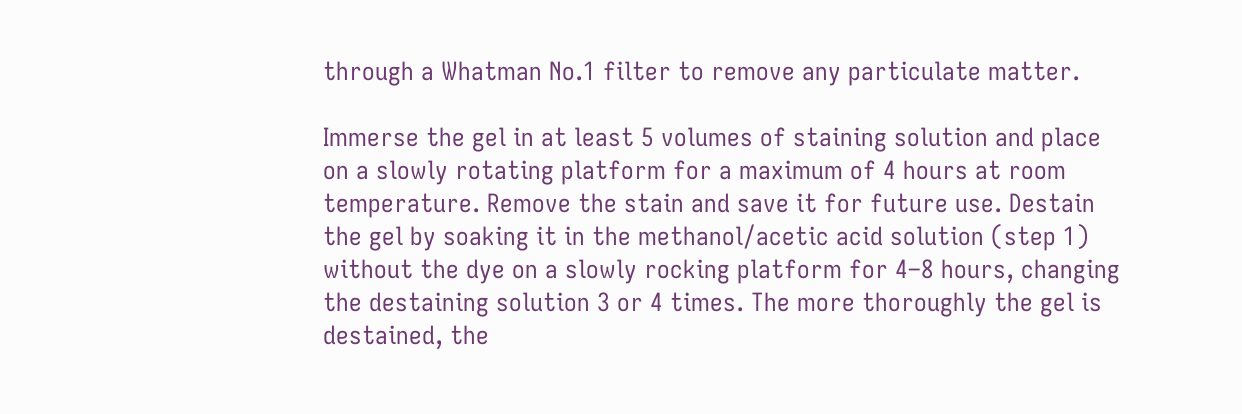through a Whatman No.1 filter to remove any particulate matter.

Immerse the gel in at least 5 volumes of staining solution and place on a slowly rotating platform for a maximum of 4 hours at room temperature. Remove the stain and save it for future use. Destain the gel by soaking it in the methanol/acetic acid solution (step 1) without the dye on a slowly rocking platform for 4–8 hours, changing the destaining solution 3 or 4 times. The more thoroughly the gel is destained, the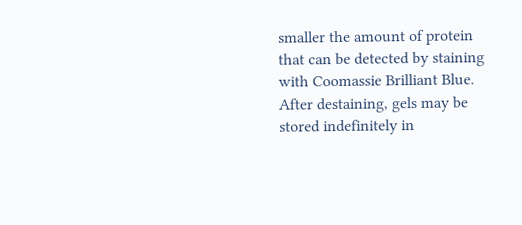smaller the amount of protein that can be detected by staining with Coomassie Brilliant Blue. After destaining, gels may be stored indefinitely in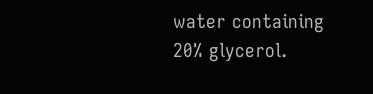water containing 20% glycerol.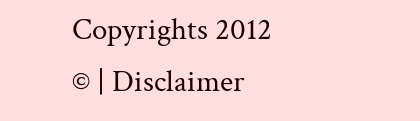Copyrights 2012 © | Disclaimer